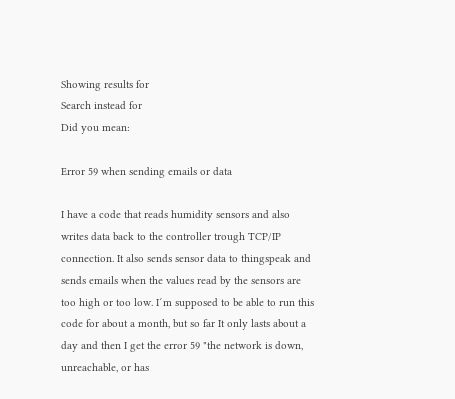Showing results for
Search instead for
Did you mean:

Error 59 when sending emails or data

I have a code that reads humidity sensors and also writes data back to the controller trough TCP/IP connection. It also sends sensor data to thingspeak and sends emails when the values read by the sensors are too high or too low. I´m supposed to be able to run this code for about a month, but so far It only lasts about a day and then I get the error 59 "the network is down, unreachable, or has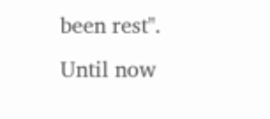been rest". Until now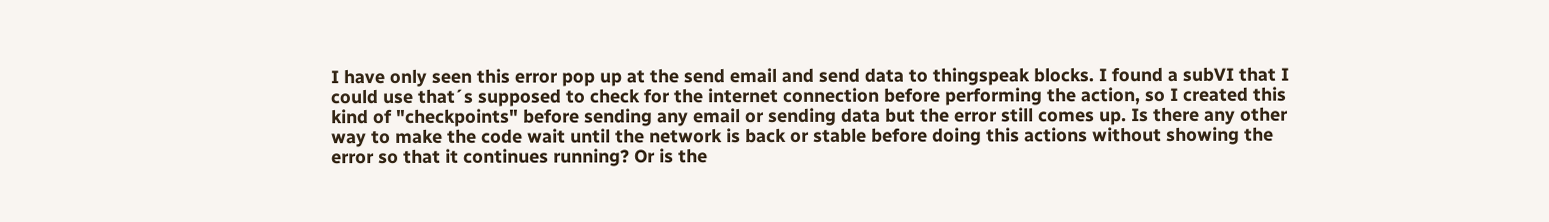I have only seen this error pop up at the send email and send data to thingspeak blocks. I found a subVI that I could use that´s supposed to check for the internet connection before performing the action, so I created this kind of "checkpoints" before sending any email or sending data but the error still comes up. Is there any other way to make the code wait until the network is back or stable before doing this actions without showing the error so that it continues running? Or is the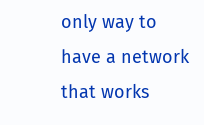only way to have a network that works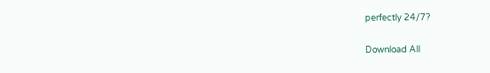perfectly 24/7?

Download All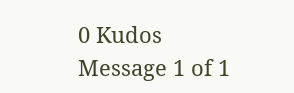0 Kudos
Message 1 of 1